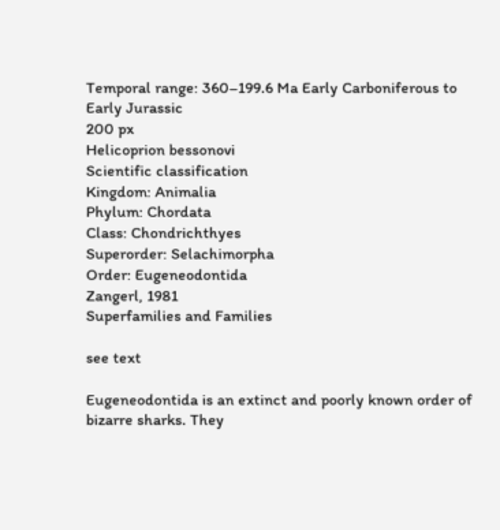Temporal range: 360–199.6 Ma Early Carboniferous to Early Jurassic
200 px
Helicoprion bessonovi
Scientific classification
Kingdom: Animalia
Phylum: Chordata
Class: Chondrichthyes
Superorder: Selachimorpha
Order: Eugeneodontida
Zangerl, 1981
Superfamilies and Families

see text

Eugeneodontida is an extinct and poorly known order of bizarre sharks. They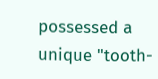possessed a unique "tooth-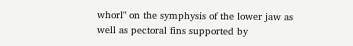whorl" on the symphysis of the lower jaw as well as pectoral fins supported by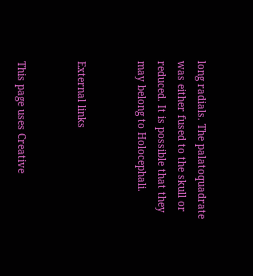long radials. The palatoquadrate was either fused to the skull or reduced. It is possible that they may belong to Holocephali.


External links


This page uses Creative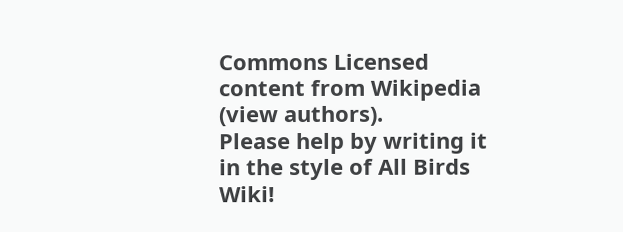Commons Licensed content from Wikipedia (view authors).
Please help by writing it in the style of All Birds Wiki!